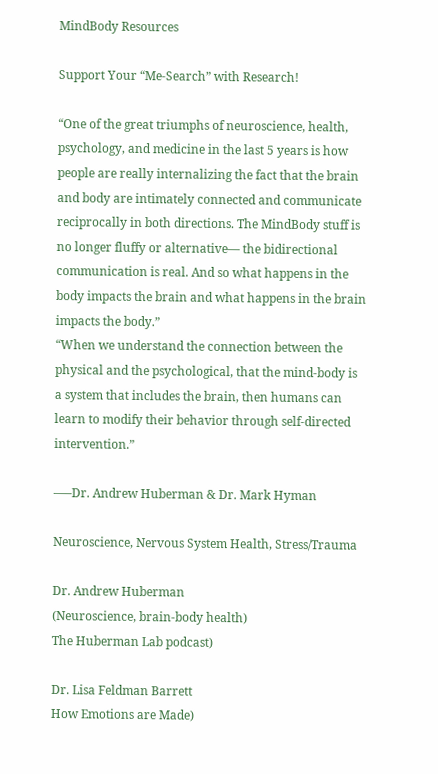MindBody Resources

Support Your “Me-Search” with Research!

“One of the great triumphs of neuroscience, health, psychology, and medicine in the last 5 years is how people are really internalizing the fact that the brain and body are intimately connected and communicate reciprocally in both directions. The MindBody stuff is no longer fluffy or alternative— the bidirectional communication is real. And so what happens in the body impacts the brain and what happens in the brain impacts the body.”
“When we understand the connection between the physical and the psychological, that the mind-body is a system that includes the brain, then humans can learn to modify their behavior through self-directed intervention.”

—–Dr. Andrew Huberman & Dr. Mark Hyman

Neuroscience, Nervous System Health, Stress/Trauma

Dr. Andrew Huberman
(Neuroscience, brain-body health)
The Huberman Lab podcast)

Dr. Lisa Feldman Barrett
How Emotions are Made)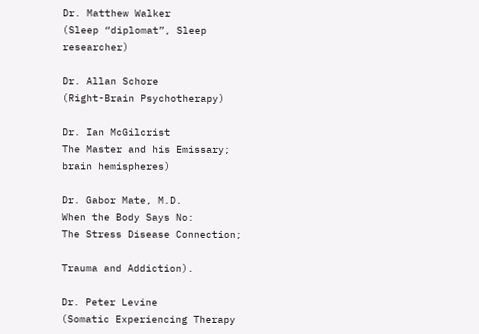Dr. Matthew Walker
(Sleep “diplomat”, Sleep researcher)

Dr. Allan Schore
(Right-Brain Psychotherapy)

Dr. Ian McGilcrist
The Master and his Emissary; brain hemispheres)

Dr. Gabor Mate, M.D.
When the Body Says No:
The Stress Disease Connection;

Trauma and Addiction).

Dr. Peter Levine
(Somatic Experiencing Therapy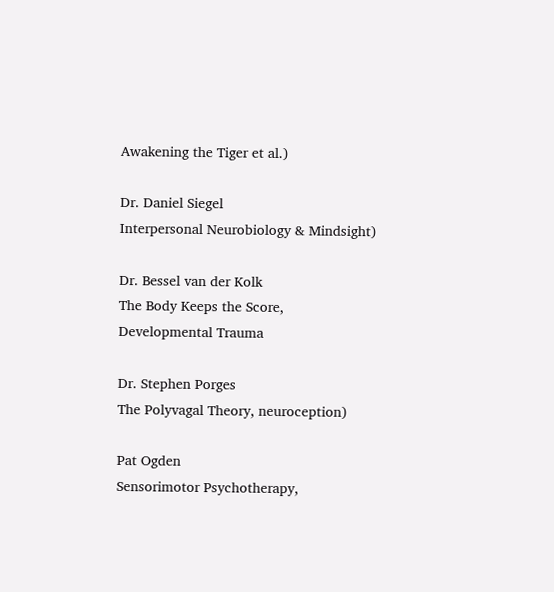Awakening the Tiger et al.)

Dr. Daniel Siegel
Interpersonal Neurobiology & Mindsight)

Dr. Bessel van der Kolk
The Body Keeps the Score,
Developmental Trauma

Dr. Stephen Porges
The Polyvagal Theory, neuroception)

Pat Ogden
Sensorimotor Psychotherapy,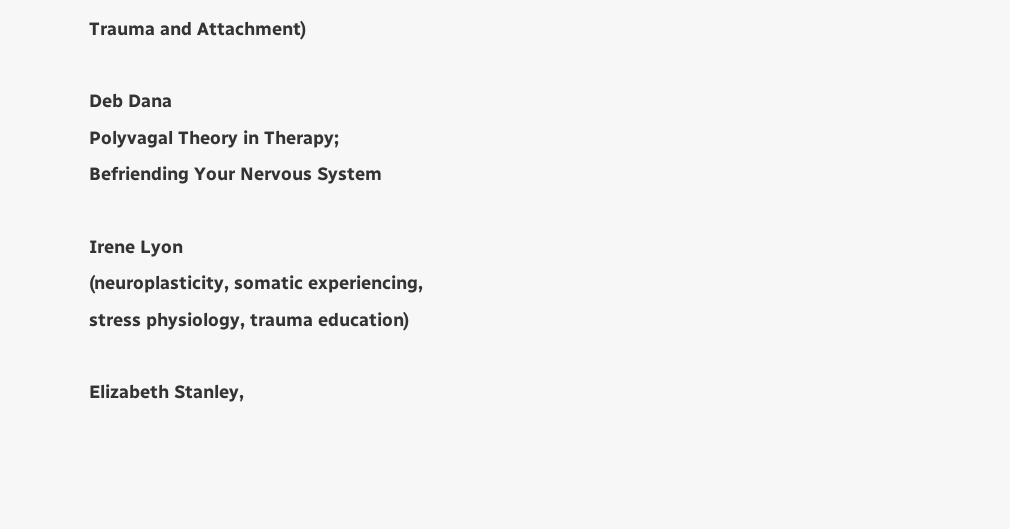Trauma and Attachment)

Deb Dana
Polyvagal Theory in Therapy;
Befriending Your Nervous System

Irene Lyon
(neuroplasticity, somatic experiencing,
stress physiology, trauma education)

Elizabeth Stanley,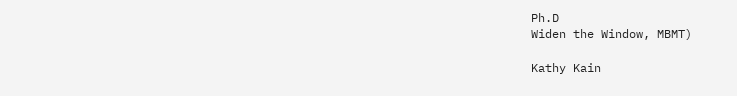Ph.D
Widen the Window, MBMT)

Kathy Kain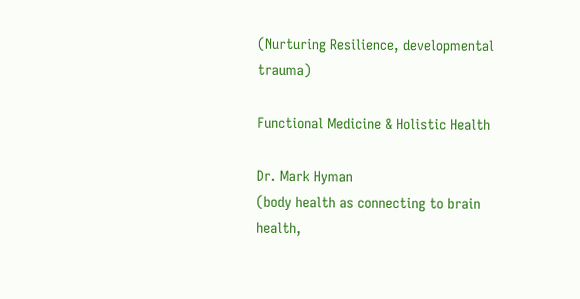(Nurturing Resilience, developmental trauma)

Functional Medicine & Holistic Health

Dr. Mark Hyman
(body health as connecting to brain
health,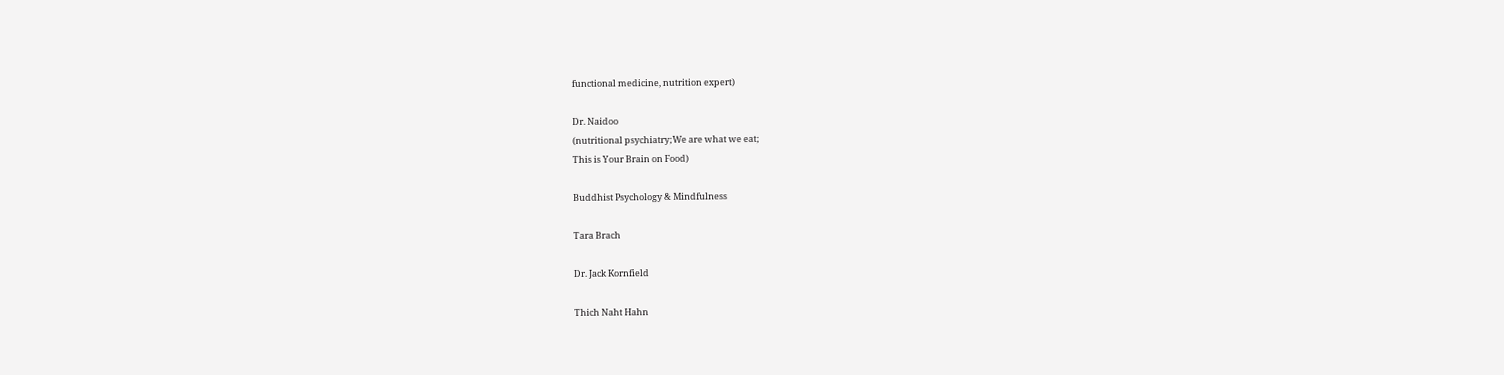functional medicine, nutrition expert)

Dr. Naidoo
(nutritional psychiatry;We are what we eat;
This is Your Brain on Food)

Buddhist Psychology & Mindfulness

Tara Brach

Dr. Jack Kornfield

Thich Naht Hahn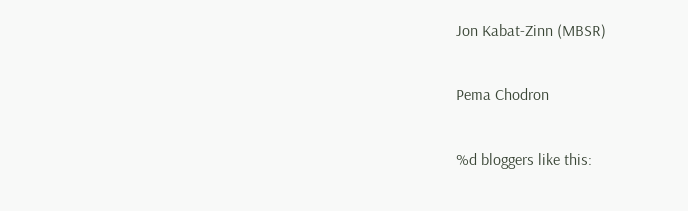Jon Kabat-Zinn (MBSR)

Pema Chodron

%d bloggers like this: